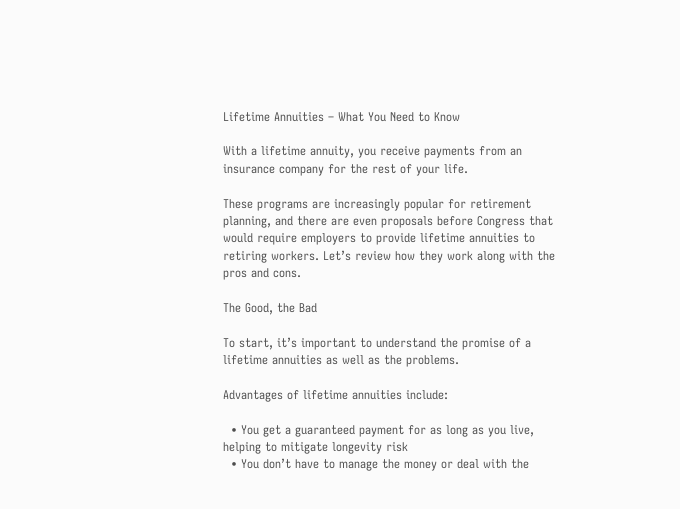Lifetime Annuities – What You Need to Know

With a lifetime annuity, you receive payments from an insurance company for the rest of your life.

These programs are increasingly popular for retirement planning, and there are even proposals before Congress that would require employers to provide lifetime annuities to retiring workers. Let’s review how they work along with the pros and cons.

The Good, the Bad

To start, it’s important to understand the promise of a lifetime annuities as well as the problems.

Advantages of lifetime annuities include:

  • You get a guaranteed payment for as long as you live, helping to mitigate longevity risk
  • You don’t have to manage the money or deal with the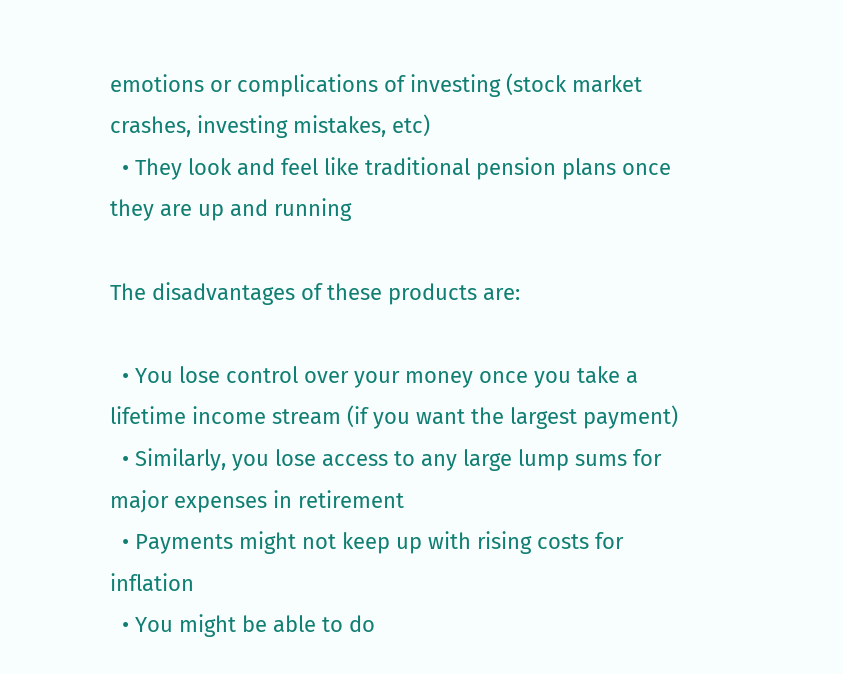emotions or complications of investing (stock market crashes, investing mistakes, etc)
  • They look and feel like traditional pension plans once they are up and running

The disadvantages of these products are:

  • You lose control over your money once you take a lifetime income stream (if you want the largest payment)
  • Similarly, you lose access to any large lump sums for major expenses in retirement
  • Payments might not keep up with rising costs for inflation
  • You might be able to do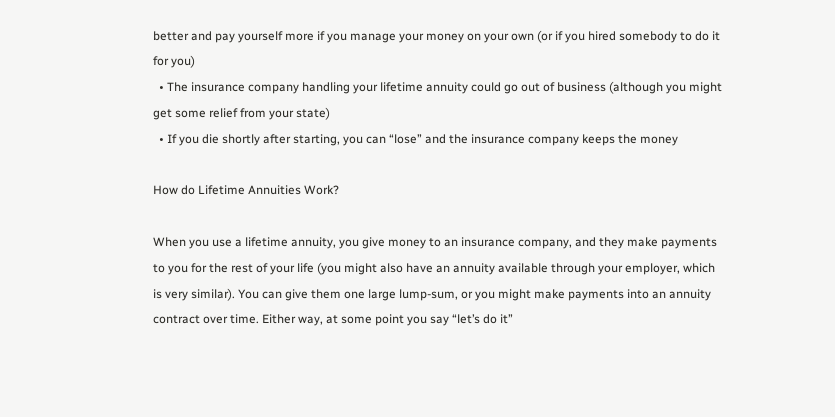better and pay yourself more if you manage your money on your own (or if you hired somebody to do it for you)
  • The insurance company handling your lifetime annuity could go out of business (although you might get some relief from your state)
  • If you die shortly after starting, you can “lose” and the insurance company keeps the money

How do Lifetime Annuities Work?

When you use a lifetime annuity, you give money to an insurance company, and they make payments to you for the rest of your life (you might also have an annuity available through your employer, which is very similar). You can give them one large lump-sum, or you might make payments into an annuity contract over time. Either way, at some point you say “let’s do it”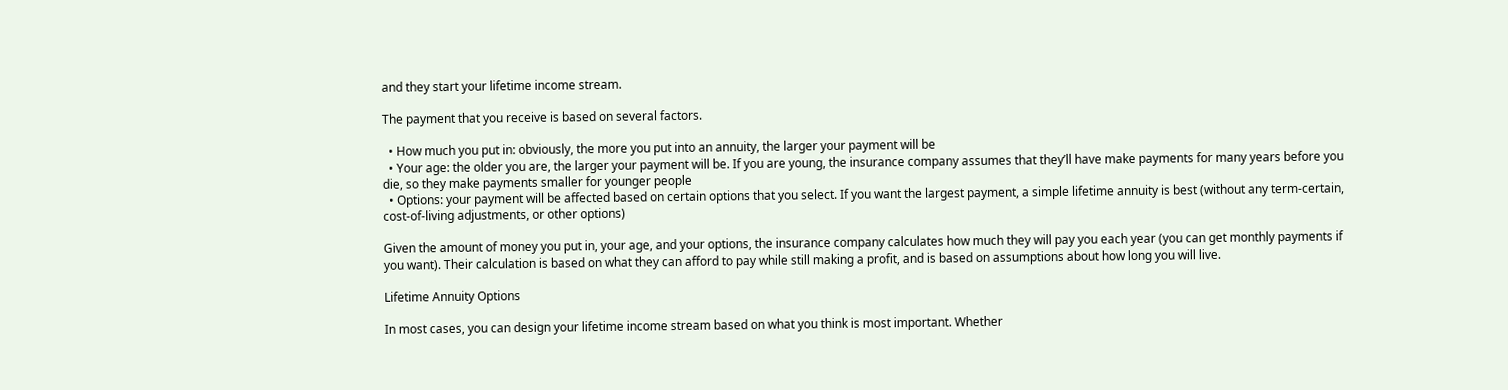and they start your lifetime income stream.

The payment that you receive is based on several factors.

  • How much you put in: obviously, the more you put into an annuity, the larger your payment will be
  • Your age: the older you are, the larger your payment will be. If you are young, the insurance company assumes that they’ll have make payments for many years before you die, so they make payments smaller for younger people
  • Options: your payment will be affected based on certain options that you select. If you want the largest payment, a simple lifetime annuity is best (without any term-certain, cost-of-living adjustments, or other options)

Given the amount of money you put in, your age, and your options, the insurance company calculates how much they will pay you each year (you can get monthly payments if you want). Their calculation is based on what they can afford to pay while still making a profit, and is based on assumptions about how long you will live.

Lifetime Annuity Options

In most cases, you can design your lifetime income stream based on what you think is most important. Whether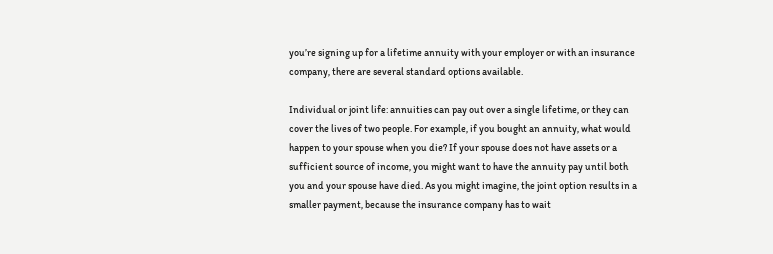you’re signing up for a lifetime annuity with your employer or with an insurance company, there are several standard options available.

Individual or joint life: annuities can pay out over a single lifetime, or they can cover the lives of two people. For example, if you bought an annuity, what would happen to your spouse when you die? If your spouse does not have assets or a sufficient source of income, you might want to have the annuity pay until both you and your spouse have died. As you might imagine, the joint option results in a smaller payment, because the insurance company has to wait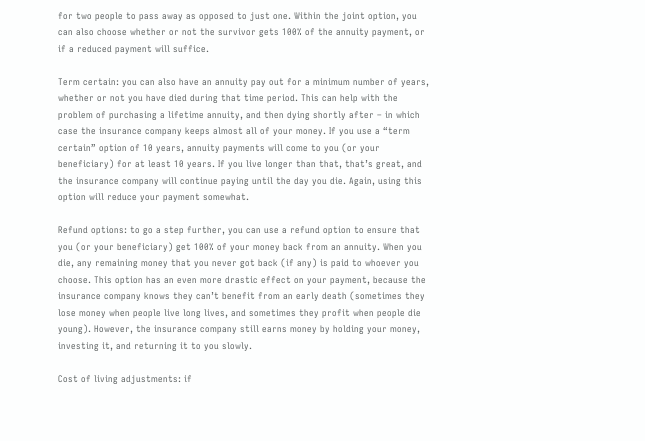for two people to pass away as opposed to just one. Within the joint option, you can also choose whether or not the survivor gets 100% of the annuity payment, or if a reduced payment will suffice.

Term certain: you can also have an annuity pay out for a minimum number of years, whether or not you have died during that time period. This can help with the problem of purchasing a lifetime annuity, and then dying shortly after – in which case the insurance company keeps almost all of your money. If you use a “term certain” option of 10 years, annuity payments will come to you (or your beneficiary) for at least 10 years. If you live longer than that, that’s great, and the insurance company will continue paying until the day you die. Again, using this option will reduce your payment somewhat.

Refund options: to go a step further, you can use a refund option to ensure that you (or your beneficiary) get 100% of your money back from an annuity. When you die, any remaining money that you never got back (if any) is paid to whoever you choose. This option has an even more drastic effect on your payment, because the insurance company knows they can’t benefit from an early death (sometimes they lose money when people live long lives, and sometimes they profit when people die young). However, the insurance company still earns money by holding your money, investing it, and returning it to you slowly.

Cost of living adjustments: if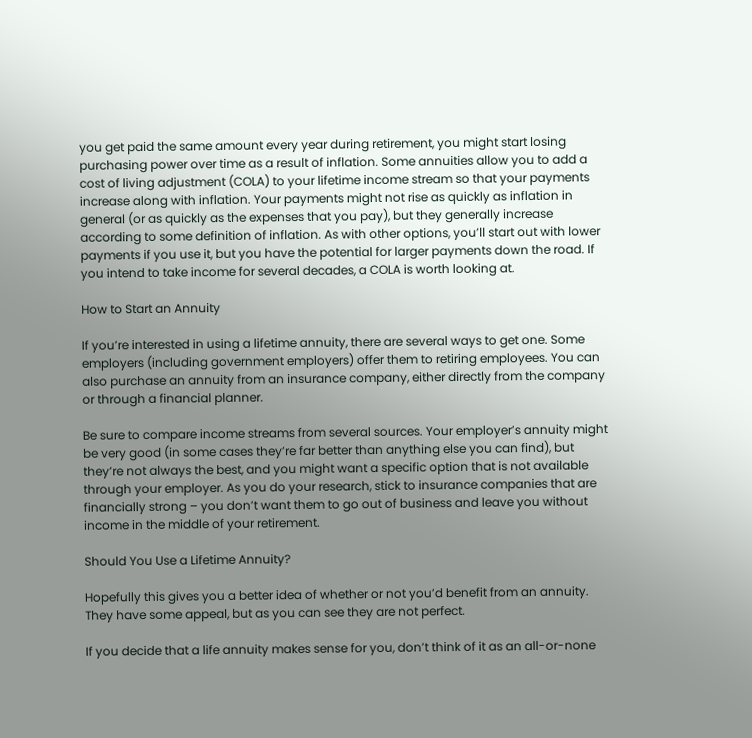you get paid the same amount every year during retirement, you might start losing purchasing power over time as a result of inflation. Some annuities allow you to add a cost of living adjustment (COLA) to your lifetime income stream so that your payments increase along with inflation. Your payments might not rise as quickly as inflation in general (or as quickly as the expenses that you pay), but they generally increase according to some definition of inflation. As with other options, you’ll start out with lower payments if you use it, but you have the potential for larger payments down the road. If you intend to take income for several decades, a COLA is worth looking at.

How to Start an Annuity

If you’re interested in using a lifetime annuity, there are several ways to get one. Some employers (including government employers) offer them to retiring employees. You can also purchase an annuity from an insurance company, either directly from the company or through a financial planner.

Be sure to compare income streams from several sources. Your employer’s annuity might be very good (in some cases they’re far better than anything else you can find), but they’re not always the best, and you might want a specific option that is not available through your employer. As you do your research, stick to insurance companies that are financially strong – you don’t want them to go out of business and leave you without income in the middle of your retirement.

Should You Use a Lifetime Annuity?

Hopefully this gives you a better idea of whether or not you’d benefit from an annuity. They have some appeal, but as you can see they are not perfect.

If you decide that a life annuity makes sense for you, don’t think of it as an all-or-none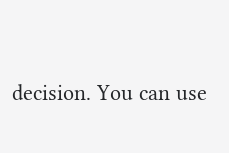decision. You can use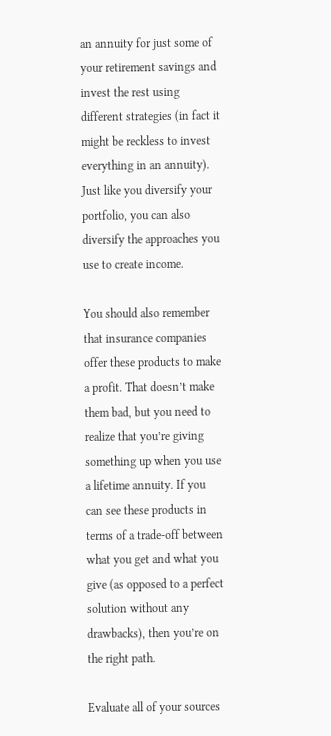an annuity for just some of your retirement savings and invest the rest using different strategies (in fact it might be reckless to invest everything in an annuity). Just like you diversify your portfolio, you can also diversify the approaches you use to create income.

You should also remember that insurance companies offer these products to make a profit. That doesn’t make them bad, but you need to realize that you’re giving something up when you use a lifetime annuity. If you can see these products in terms of a trade-off between what you get and what you give (as opposed to a perfect solution without any drawbacks), then you’re on the right path.

Evaluate all of your sources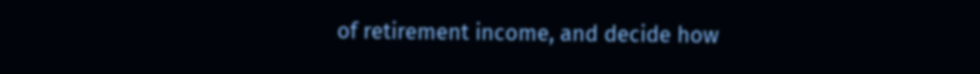of retirement income, and decide how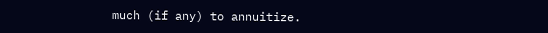much (if any) to annuitize.